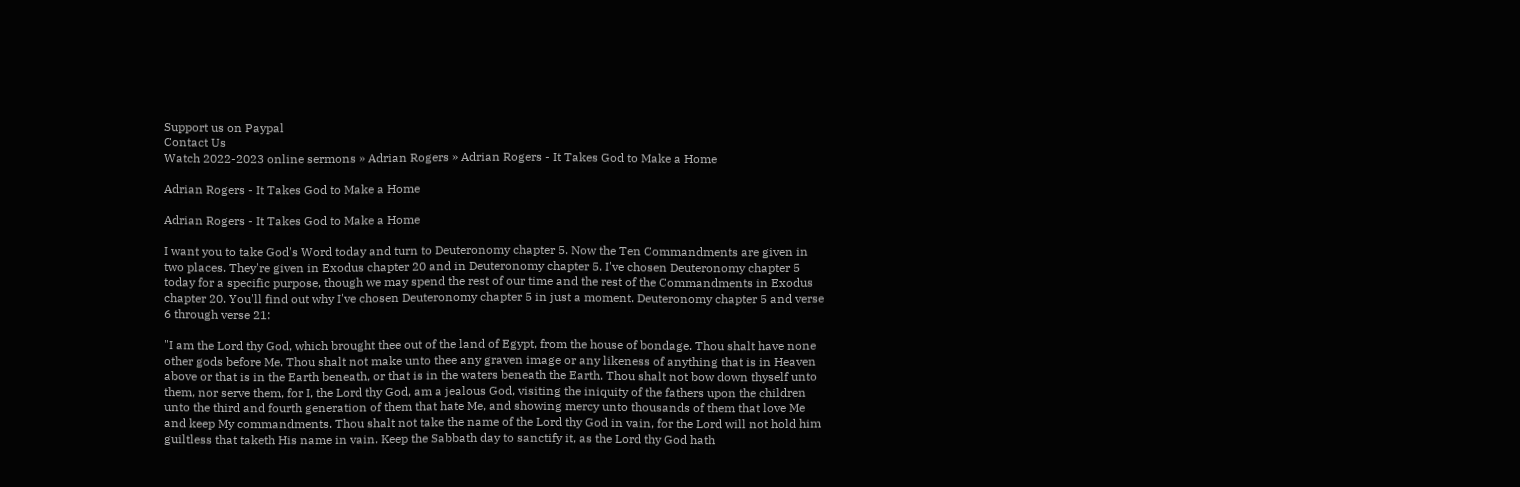Support us on Paypal
Contact Us
Watch 2022-2023 online sermons » Adrian Rogers » Adrian Rogers - It Takes God to Make a Home

Adrian Rogers - It Takes God to Make a Home

Adrian Rogers - It Takes God to Make a Home

I want you to take God's Word today and turn to Deuteronomy chapter 5. Now the Ten Commandments are given in two places. They're given in Exodus chapter 20 and in Deuteronomy chapter 5. I've chosen Deuteronomy chapter 5 today for a specific purpose, though we may spend the rest of our time and the rest of the Commandments in Exodus chapter 20. You'll find out why I've chosen Deuteronomy chapter 5 in just a moment. Deuteronomy chapter 5 and verse 6 through verse 21:

"I am the Lord thy God, which brought thee out of the land of Egypt, from the house of bondage. Thou shalt have none other gods before Me. Thou shalt not make unto thee any graven image or any likeness of anything that is in Heaven above or that is in the Earth beneath, or that is in the waters beneath the Earth. Thou shalt not bow down thyself unto them, nor serve them, for I, the Lord thy God, am a jealous God, visiting the iniquity of the fathers upon the children unto the third and fourth generation of them that hate Me, and showing mercy unto thousands of them that love Me and keep My commandments. Thou shalt not take the name of the Lord thy God in vain, for the Lord will not hold him guiltless that taketh His name in vain. Keep the Sabbath day to sanctify it, as the Lord thy God hath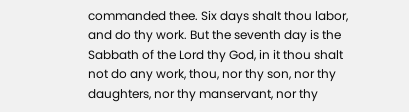commanded thee. Six days shalt thou labor, and do thy work. But the seventh day is the Sabbath of the Lord thy God, in it thou shalt not do any work, thou, nor thy son, nor thy daughters, nor thy manservant, nor thy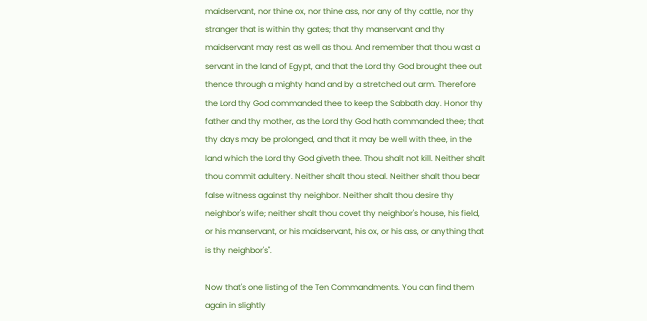maidservant, nor thine ox, nor thine ass, nor any of thy cattle, nor thy stranger that is within thy gates; that thy manservant and thy maidservant may rest as well as thou. And remember that thou wast a servant in the land of Egypt, and that the Lord thy God brought thee out thence through a mighty hand and by a stretched out arm. Therefore the Lord thy God commanded thee to keep the Sabbath day. Honor thy father and thy mother, as the Lord thy God hath commanded thee; that thy days may be prolonged, and that it may be well with thee, in the land which the Lord thy God giveth thee. Thou shalt not kill. Neither shalt thou commit adultery. Neither shalt thou steal. Neither shalt thou bear false witness against thy neighbor. Neither shalt thou desire thy neighbor's wife; neither shalt thou covet thy neighbor's house, his field, or his manservant, or his maidservant, his ox, or his ass, or anything that is thy neighbor's".

Now that's one listing of the Ten Commandments. You can find them again in slightly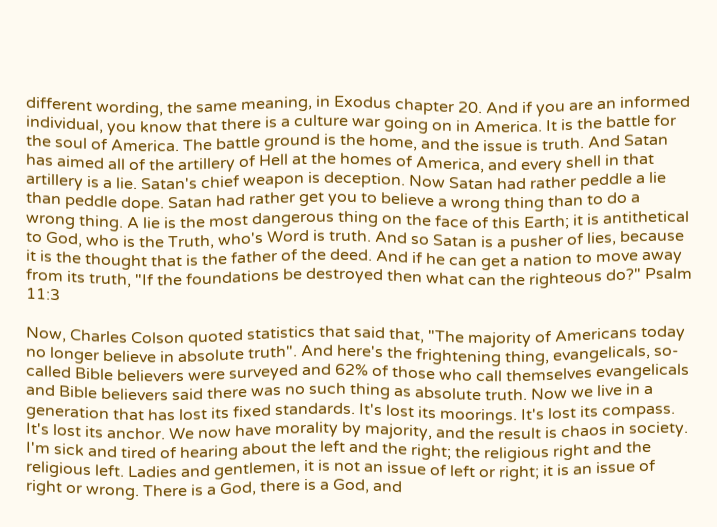different wording, the same meaning, in Exodus chapter 20. And if you are an informed individual, you know that there is a culture war going on in America. It is the battle for the soul of America. The battle ground is the home, and the issue is truth. And Satan has aimed all of the artillery of Hell at the homes of America, and every shell in that artillery is a lie. Satan's chief weapon is deception. Now Satan had rather peddle a lie than peddle dope. Satan had rather get you to believe a wrong thing than to do a wrong thing. A lie is the most dangerous thing on the face of this Earth; it is antithetical to God, who is the Truth, who's Word is truth. And so Satan is a pusher of lies, because it is the thought that is the father of the deed. And if he can get a nation to move away from its truth, "If the foundations be destroyed then what can the righteous do?" Psalm 11:3

Now, Charles Colson quoted statistics that said that, "The majority of Americans today no longer believe in absolute truth". And here's the frightening thing, evangelicals, so-called Bible believers were surveyed and 62% of those who call themselves evangelicals and Bible believers said there was no such thing as absolute truth. Now we live in a generation that has lost its fixed standards. It's lost its moorings. It's lost its compass. It's lost its anchor. We now have morality by majority, and the result is chaos in society. I'm sick and tired of hearing about the left and the right; the religious right and the religious left. Ladies and gentlemen, it is not an issue of left or right; it is an issue of right or wrong. There is a God, there is a God, and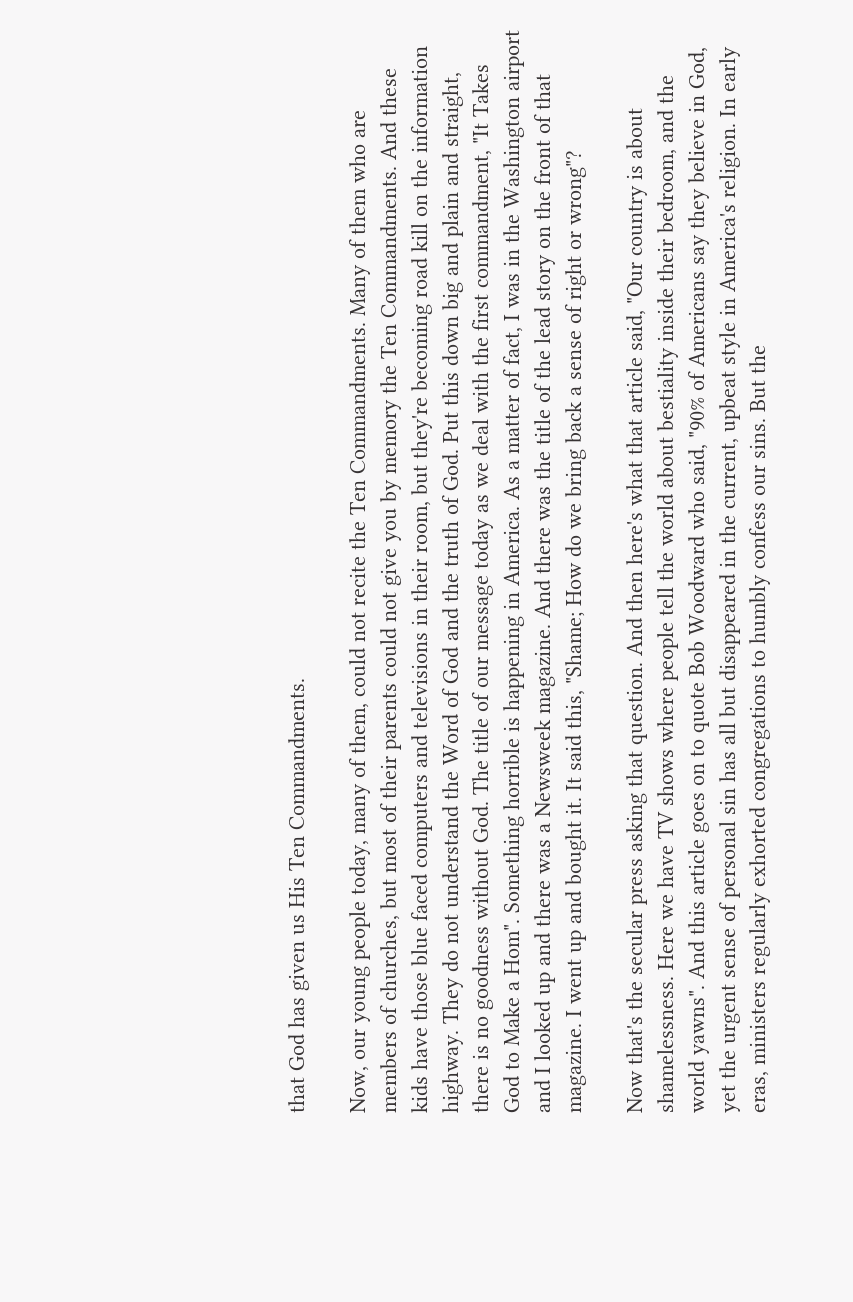that God has given us His Ten Commandments.

Now, our young people today, many of them, could not recite the Ten Commandments. Many of them who are members of churches, but most of their parents could not give you by memory the Ten Commandments. And these kids have those blue faced computers and televisions in their room, but they're becoming road kill on the information highway. They do not understand the Word of God and the truth of God. Put this down big and plain and straight, there is no goodness without God. The title of our message today as we deal with the first commandment, "It Takes God to Make a Hom". Something horrible is happening in America. As a matter of fact, I was in the Washington airport and I looked up and there was a Newsweek magazine. And there was the title of the lead story on the front of that magazine. I went up and bought it. It said this, "Shame; How do we bring back a sense of right or wrong"?

Now that's the secular press asking that question. And then here's what that article said, "Our country is about shamelessness. Here we have TV shows where people tell the world about bestiality inside their bedroom, and the world yawns". And this article goes on to quote Bob Woodward who said, "90% of Americans say they believe in God, yet the urgent sense of personal sin has all but disappeared in the current, upbeat style in America's religion. In early eras, ministers regularly exhorted congregations to humbly confess our sins. But the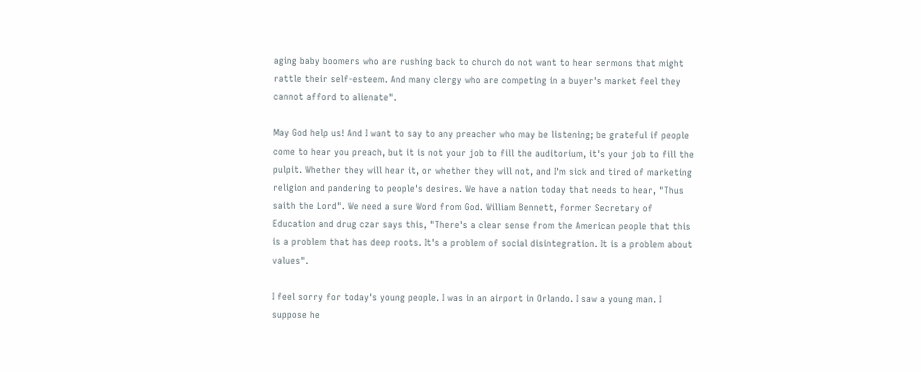aging baby boomers who are rushing back to church do not want to hear sermons that might rattle their self-esteem. And many clergy who are competing in a buyer's market feel they cannot afford to alienate".

May God help us! And I want to say to any preacher who may be listening; be grateful if people come to hear you preach, but it is not your job to fill the auditorium, it's your job to fill the pulpit. Whether they will hear it, or whether they will not, and I'm sick and tired of marketing religion and pandering to people's desires. We have a nation today that needs to hear, "Thus saith the Lord". We need a sure Word from God. William Bennett, former Secretary of Education and drug czar says this, "There's a clear sense from the American people that this is a problem that has deep roots. It's a problem of social disintegration. It is a problem about values".

I feel sorry for today's young people. I was in an airport in Orlando. I saw a young man. I suppose he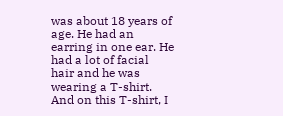was about 18 years of age. He had an earring in one ear. He had a lot of facial hair and he was wearing a T-shirt. And on this T-shirt, I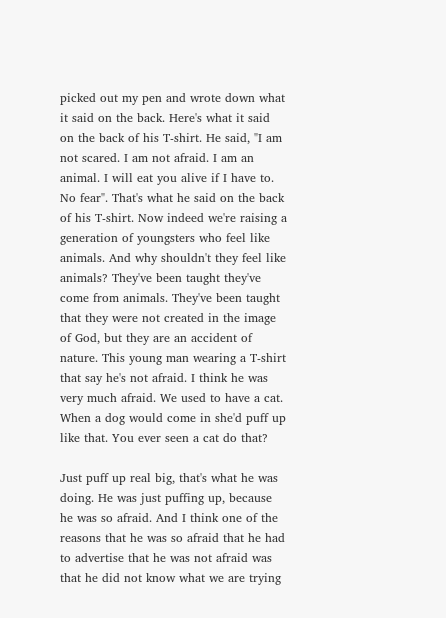picked out my pen and wrote down what it said on the back. Here's what it said on the back of his T-shirt. He said, "I am not scared. I am not afraid. I am an animal. I will eat you alive if I have to. No fear". That's what he said on the back of his T-shirt. Now indeed we're raising a generation of youngsters who feel like animals. And why shouldn't they feel like animals? They've been taught they've come from animals. They've been taught that they were not created in the image of God, but they are an accident of nature. This young man wearing a T-shirt that say he's not afraid. I think he was very much afraid. We used to have a cat. When a dog would come in she'd puff up like that. You ever seen a cat do that?

Just puff up real big, that's what he was doing. He was just puffing up, because he was so afraid. And I think one of the reasons that he was so afraid that he had to advertise that he was not afraid was that he did not know what we are trying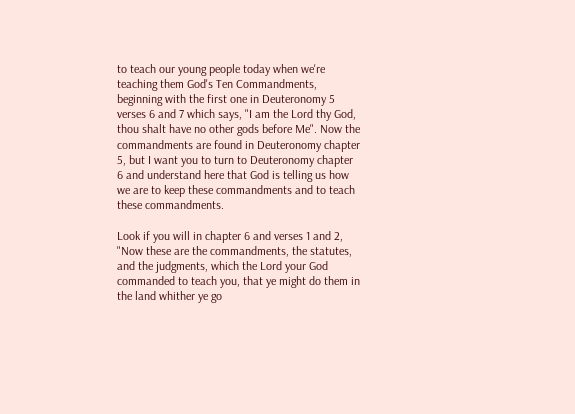to teach our young people today when we're teaching them God's Ten Commandments, beginning with the first one in Deuteronomy 5 verses 6 and 7 which says, "I am the Lord thy God, thou shalt have no other gods before Me". Now the commandments are found in Deuteronomy chapter 5, but I want you to turn to Deuteronomy chapter 6 and understand here that God is telling us how we are to keep these commandments and to teach these commandments.

Look if you will in chapter 6 and verses 1 and 2, "Now these are the commandments, the statutes, and the judgments, which the Lord your God commanded to teach you, that ye might do them in the land whither ye go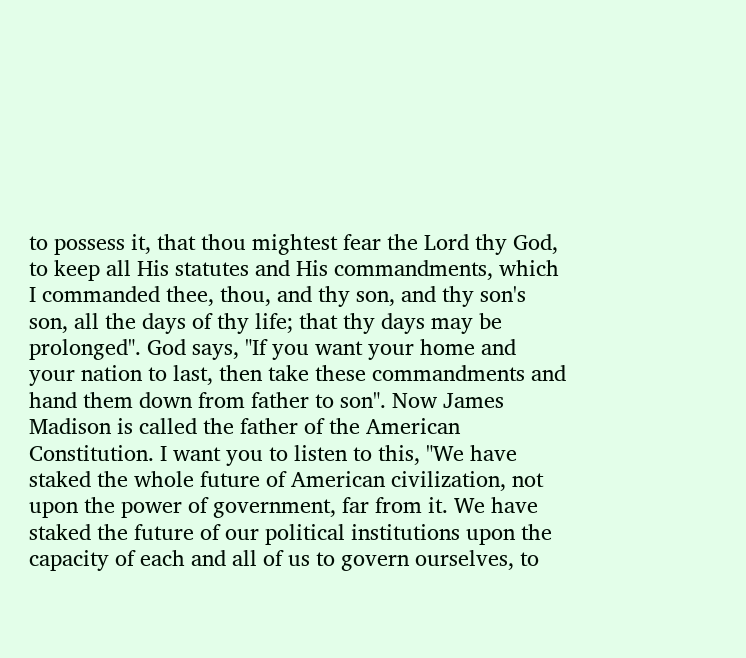to possess it, that thou mightest fear the Lord thy God, to keep all His statutes and His commandments, which I commanded thee, thou, and thy son, and thy son's son, all the days of thy life; that thy days may be prolonged". God says, "If you want your home and your nation to last, then take these commandments and hand them down from father to son". Now James Madison is called the father of the American Constitution. I want you to listen to this, "We have staked the whole future of American civilization, not upon the power of government, far from it. We have staked the future of our political institutions upon the capacity of each and all of us to govern ourselves, to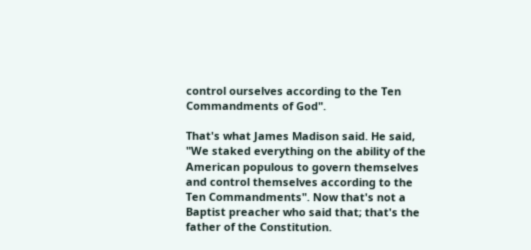control ourselves according to the Ten Commandments of God".

That's what James Madison said. He said, "We staked everything on the ability of the American populous to govern themselves and control themselves according to the Ten Commandments". Now that's not a Baptist preacher who said that; that's the father of the Constitution.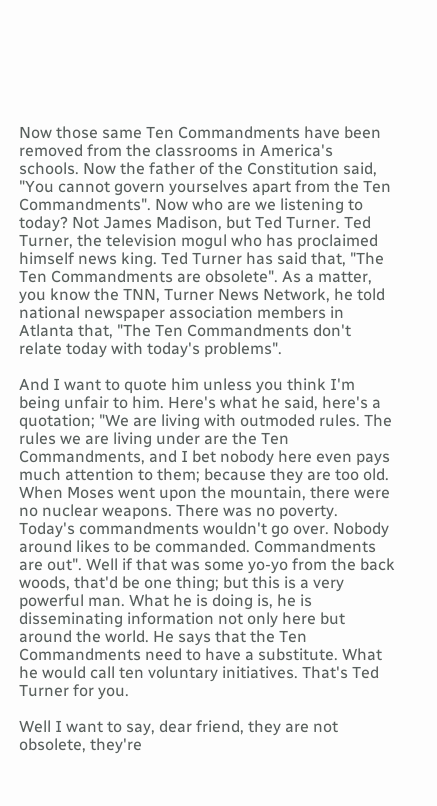Now those same Ten Commandments have been removed from the classrooms in America's schools. Now the father of the Constitution said, "You cannot govern yourselves apart from the Ten Commandments". Now who are we listening to today? Not James Madison, but Ted Turner. Ted Turner, the television mogul who has proclaimed himself news king. Ted Turner has said that, "The Ten Commandments are obsolete". As a matter, you know the TNN, Turner News Network, he told national newspaper association members in Atlanta that, "The Ten Commandments don't relate today with today's problems".

And I want to quote him unless you think I'm being unfair to him. Here's what he said, here's a quotation; "We are living with outmoded rules. The rules we are living under are the Ten Commandments, and I bet nobody here even pays much attention to them; because they are too old. When Moses went upon the mountain, there were no nuclear weapons. There was no poverty. Today's commandments wouldn't go over. Nobody around likes to be commanded. Commandments are out". Well if that was some yo-yo from the back woods, that'd be one thing; but this is a very powerful man. What he is doing is, he is disseminating information not only here but around the world. He says that the Ten Commandments need to have a substitute. What he would call ten voluntary initiatives. That's Ted Turner for you.

Well I want to say, dear friend, they are not obsolete, they're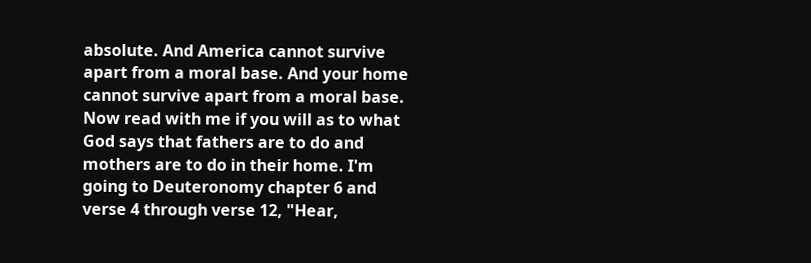absolute. And America cannot survive apart from a moral base. And your home cannot survive apart from a moral base. Now read with me if you will as to what God says that fathers are to do and mothers are to do in their home. I'm going to Deuteronomy chapter 6 and verse 4 through verse 12, "Hear,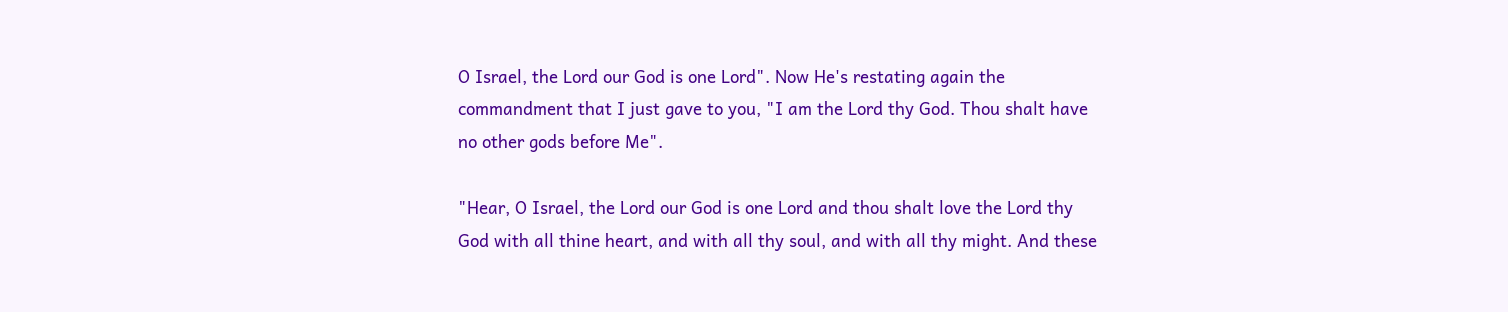O Israel, the Lord our God is one Lord". Now He's restating again the commandment that I just gave to you, "I am the Lord thy God. Thou shalt have no other gods before Me".

"Hear, O Israel, the Lord our God is one Lord and thou shalt love the Lord thy God with all thine heart, and with all thy soul, and with all thy might. And these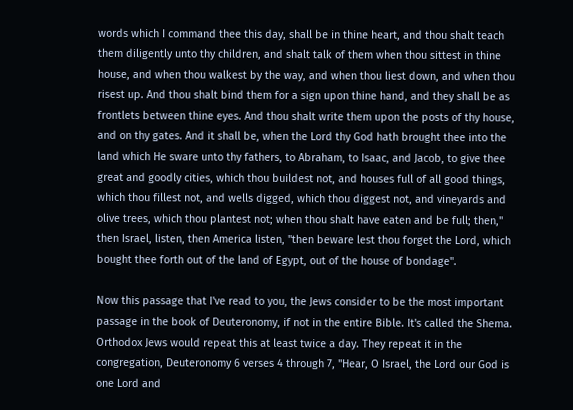words which I command thee this day, shall be in thine heart, and thou shalt teach them diligently unto thy children, and shalt talk of them when thou sittest in thine house, and when thou walkest by the way, and when thou liest down, and when thou risest up. And thou shalt bind them for a sign upon thine hand, and they shall be as frontlets between thine eyes. And thou shalt write them upon the posts of thy house, and on thy gates. And it shall be, when the Lord thy God hath brought thee into the land which He sware unto thy fathers, to Abraham, to Isaac, and Jacob, to give thee great and goodly cities, which thou buildest not, and houses full of all good things, which thou fillest not, and wells digged, which thou diggest not, and vineyards and olive trees, which thou plantest not; when thou shalt have eaten and be full; then," then Israel, listen, then America listen, "then beware lest thou forget the Lord, which bought thee forth out of the land of Egypt, out of the house of bondage".

Now this passage that I've read to you, the Jews consider to be the most important passage in the book of Deuteronomy, if not in the entire Bible. It's called the Shema. Orthodox Jews would repeat this at least twice a day. They repeat it in the congregation, Deuteronomy 6 verses 4 through 7, "Hear, O Israel, the Lord our God is one Lord and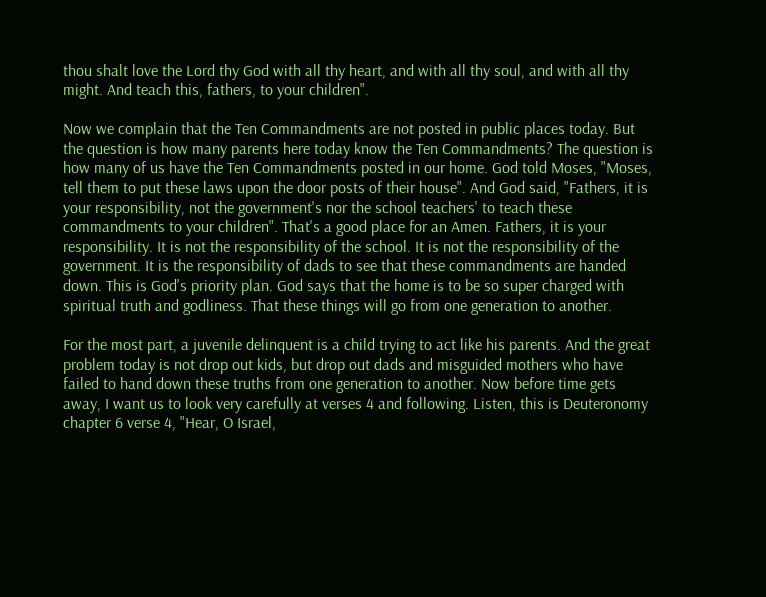thou shalt love the Lord thy God with all thy heart, and with all thy soul, and with all thy might. And teach this, fathers, to your children".

Now we complain that the Ten Commandments are not posted in public places today. But the question is how many parents here today know the Ten Commandments? The question is how many of us have the Ten Commandments posted in our home. God told Moses, "Moses, tell them to put these laws upon the door posts of their house". And God said, "Fathers, it is your responsibility, not the government's nor the school teachers' to teach these commandments to your children". That's a good place for an Amen. Fathers, it is your responsibility. It is not the responsibility of the school. It is not the responsibility of the government. It is the responsibility of dads to see that these commandments are handed down. This is God's priority plan. God says that the home is to be so super charged with spiritual truth and godliness. That these things will go from one generation to another.

For the most part, a juvenile delinquent is a child trying to act like his parents. And the great problem today is not drop out kids, but drop out dads and misguided mothers who have failed to hand down these truths from one generation to another. Now before time gets away, I want us to look very carefully at verses 4 and following. Listen, this is Deuteronomy chapter 6 verse 4, "Hear, O Israel,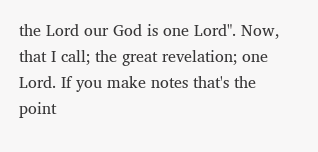the Lord our God is one Lord". Now, that I call; the great revelation; one Lord. If you make notes that's the point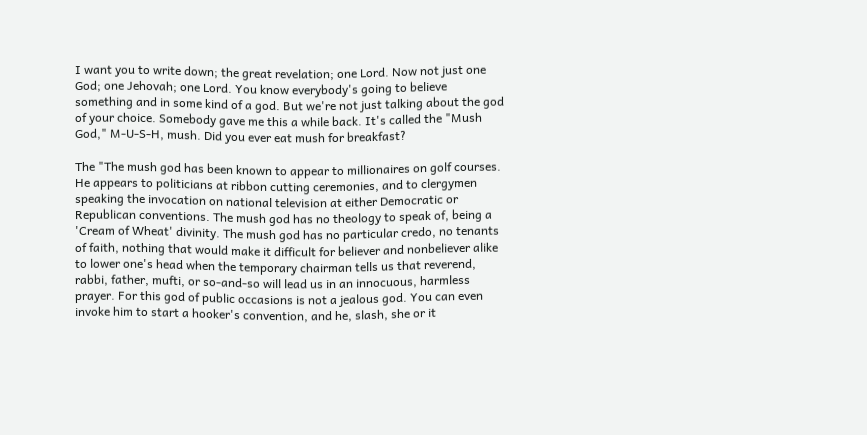I want you to write down; the great revelation; one Lord. Now not just one God; one Jehovah; one Lord. You know everybody's going to believe something and in some kind of a god. But we're not just talking about the god of your choice. Somebody gave me this a while back. It's called the "Mush God," M-U-S-H, mush. Did you ever eat mush for breakfast?

The "The mush god has been known to appear to millionaires on golf courses. He appears to politicians at ribbon cutting ceremonies, and to clergymen speaking the invocation on national television at either Democratic or Republican conventions. The mush god has no theology to speak of, being a 'Cream of Wheat' divinity. The mush god has no particular credo, no tenants of faith, nothing that would make it difficult for believer and nonbeliever alike to lower one's head when the temporary chairman tells us that reverend, rabbi, father, mufti, or so-and-so will lead us in an innocuous, harmless prayer. For this god of public occasions is not a jealous god. You can even invoke him to start a hooker's convention, and he, slash, she or it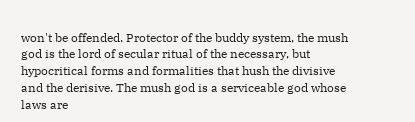won't be offended. Protector of the buddy system, the mush god is the lord of secular ritual of the necessary, but hypocritical forms and formalities that hush the divisive and the derisive. The mush god is a serviceable god whose laws are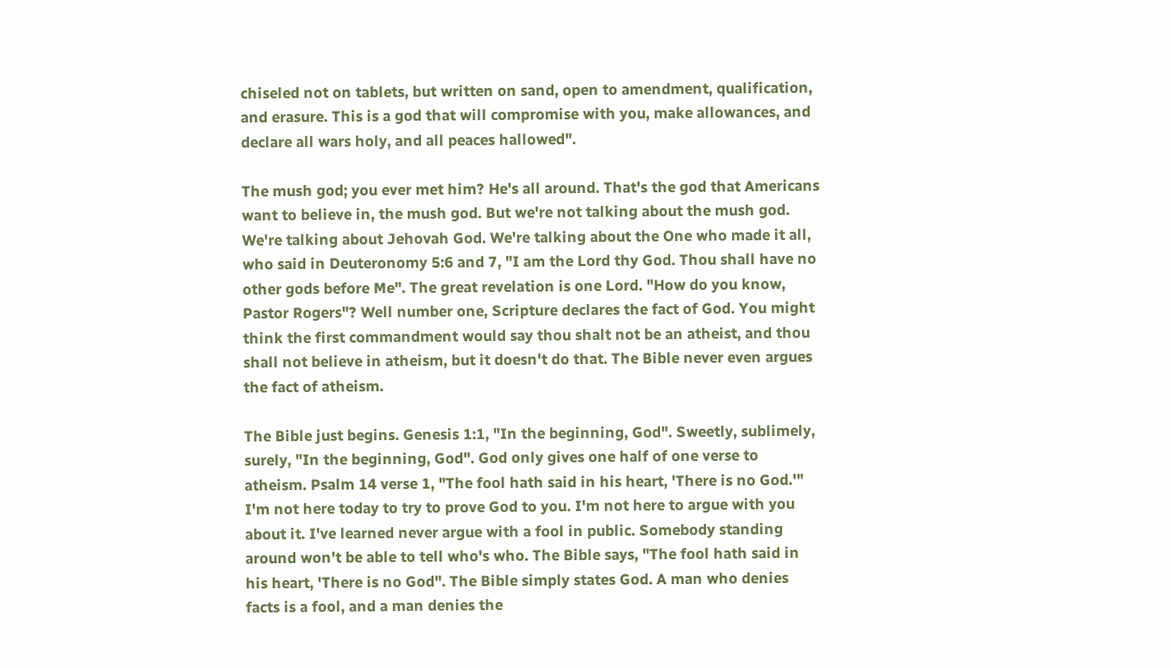chiseled not on tablets, but written on sand, open to amendment, qualification, and erasure. This is a god that will compromise with you, make allowances, and declare all wars holy, and all peaces hallowed".

The mush god; you ever met him? He's all around. That's the god that Americans want to believe in, the mush god. But we're not talking about the mush god. We're talking about Jehovah God. We're talking about the One who made it all, who said in Deuteronomy 5:6 and 7, "I am the Lord thy God. Thou shall have no other gods before Me". The great revelation is one Lord. "How do you know, Pastor Rogers"? Well number one, Scripture declares the fact of God. You might think the first commandment would say thou shalt not be an atheist, and thou shall not believe in atheism, but it doesn't do that. The Bible never even argues the fact of atheism.

The Bible just begins. Genesis 1:1, "In the beginning, God". Sweetly, sublimely, surely, "In the beginning, God". God only gives one half of one verse to atheism. Psalm 14 verse 1, "The fool hath said in his heart, 'There is no God.'" I'm not here today to try to prove God to you. I'm not here to argue with you about it. I've learned never argue with a fool in public. Somebody standing around won't be able to tell who's who. The Bible says, "The fool hath said in his heart, 'There is no God". The Bible simply states God. A man who denies facts is a fool, and a man denies the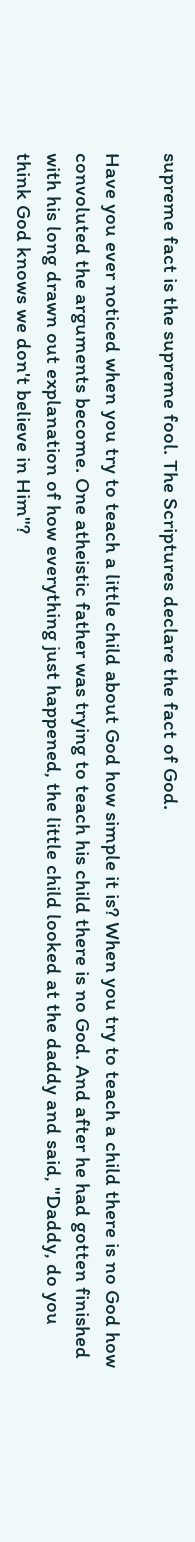supreme fact is the supreme fool. The Scriptures declare the fact of God.

Have you ever noticed when you try to teach a little child about God how simple it is? When you try to teach a child there is no God how convoluted the arguments become. One atheistic father was trying to teach his child there is no God. And after he had gotten finished with his long drawn out explanation of how everything just happened, the little child looked at the daddy and said, "Daddy, do you think God knows we don't believe in Him"?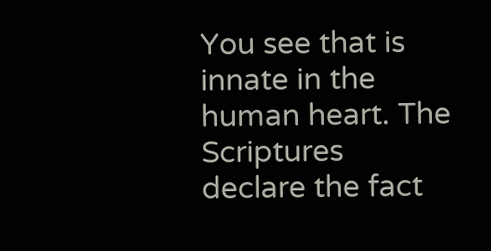You see that is innate in the human heart. The Scriptures declare the fact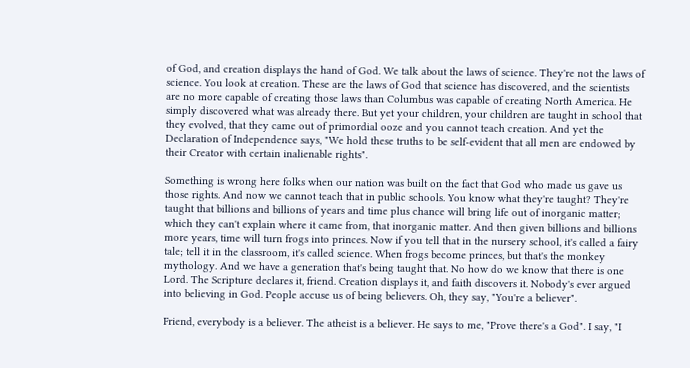of God, and creation displays the hand of God. We talk about the laws of science. They're not the laws of science. You look at creation. These are the laws of God that science has discovered, and the scientists are no more capable of creating those laws than Columbus was capable of creating North America. He simply discovered what was already there. But yet your children, your children are taught in school that they evolved, that they came out of primordial ooze and you cannot teach creation. And yet the Declaration of Independence says, "We hold these truths to be self-evident that all men are endowed by their Creator with certain inalienable rights".

Something is wrong here folks when our nation was built on the fact that God who made us gave us those rights. And now we cannot teach that in public schools. You know what they're taught? They're taught that billions and billions of years and time plus chance will bring life out of inorganic matter; which they can't explain where it came from, that inorganic matter. And then given billions and billions more years, time will turn frogs into princes. Now if you tell that in the nursery school, it's called a fairy tale; tell it in the classroom, it's called science. When frogs become princes, but that's the monkey mythology. And we have a generation that's being taught that. No how do we know that there is one Lord. The Scripture declares it, friend. Creation displays it, and faith discovers it. Nobody's ever argued into believing in God. People accuse us of being believers. Oh, they say, "You're a believer".

Friend, everybody is a believer. The atheist is a believer. He says to me, "Prove there's a God". I say, "I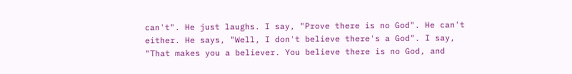can't". He just laughs. I say, "Prove there is no God". He can't either. He says, "Well, I don't believe there's a God". I say, "That makes you a believer. You believe there is no God, and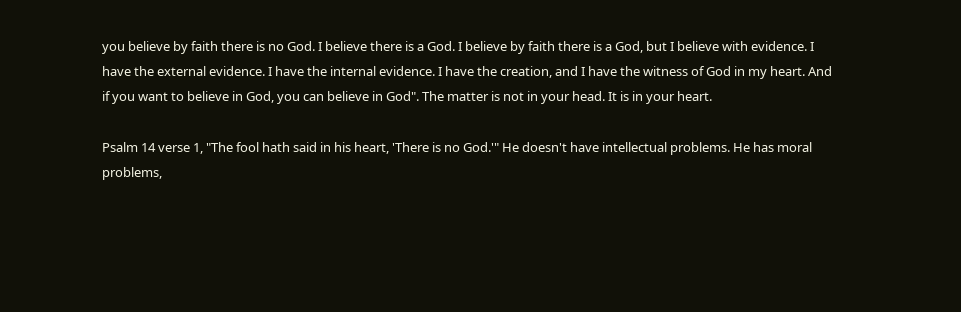you believe by faith there is no God. I believe there is a God. I believe by faith there is a God, but I believe with evidence. I have the external evidence. I have the internal evidence. I have the creation, and I have the witness of God in my heart. And if you want to believe in God, you can believe in God". The matter is not in your head. It is in your heart.

Psalm 14 verse 1, "The fool hath said in his heart, 'There is no God.'" He doesn't have intellectual problems. He has moral problems,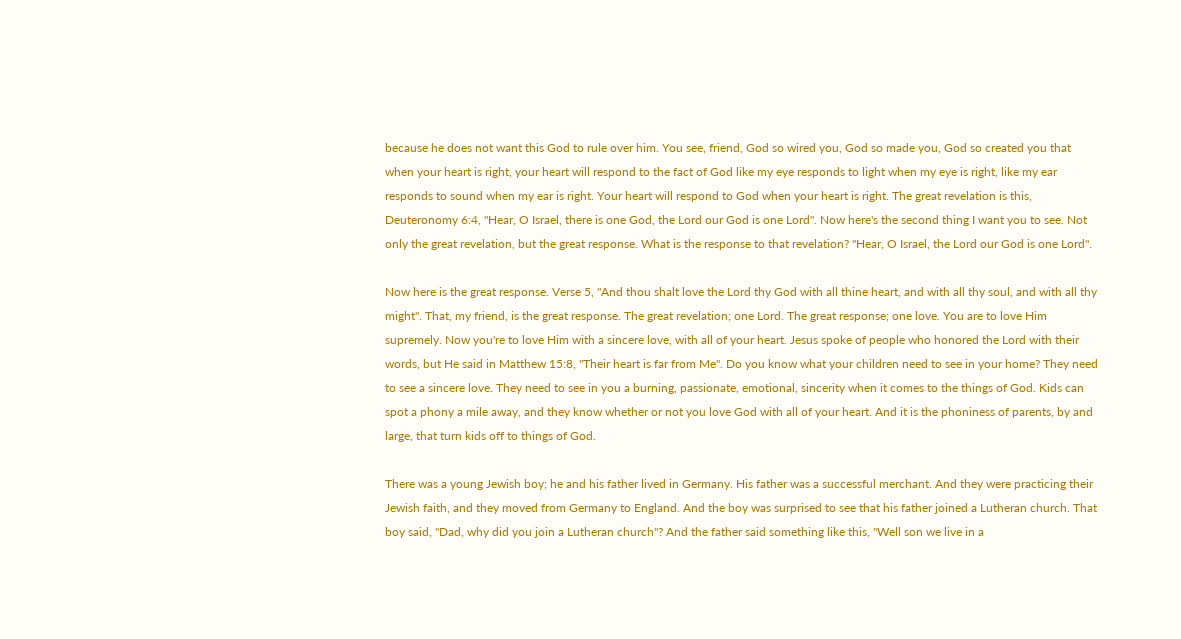because he does not want this God to rule over him. You see, friend, God so wired you, God so made you, God so created you that when your heart is right, your heart will respond to the fact of God like my eye responds to light when my eye is right, like my ear responds to sound when my ear is right. Your heart will respond to God when your heart is right. The great revelation is this, Deuteronomy 6:4, "Hear, O Israel, there is one God, the Lord our God is one Lord". Now here's the second thing I want you to see. Not only the great revelation, but the great response. What is the response to that revelation? "Hear, O Israel, the Lord our God is one Lord".

Now here is the great response. Verse 5, "And thou shalt love the Lord thy God with all thine heart, and with all thy soul, and with all thy might". That, my friend, is the great response. The great revelation; one Lord. The great response; one love. You are to love Him supremely. Now you're to love Him with a sincere love, with all of your heart. Jesus spoke of people who honored the Lord with their words, but He said in Matthew 15:8, "Their heart is far from Me". Do you know what your children need to see in your home? They need to see a sincere love. They need to see in you a burning, passionate, emotional, sincerity when it comes to the things of God. Kids can spot a phony a mile away, and they know whether or not you love God with all of your heart. And it is the phoniness of parents, by and large, that turn kids off to things of God.

There was a young Jewish boy; he and his father lived in Germany. His father was a successful merchant. And they were practicing their Jewish faith, and they moved from Germany to England. And the boy was surprised to see that his father joined a Lutheran church. That boy said, "Dad, why did you join a Lutheran church"? And the father said something like this, "Well son we live in a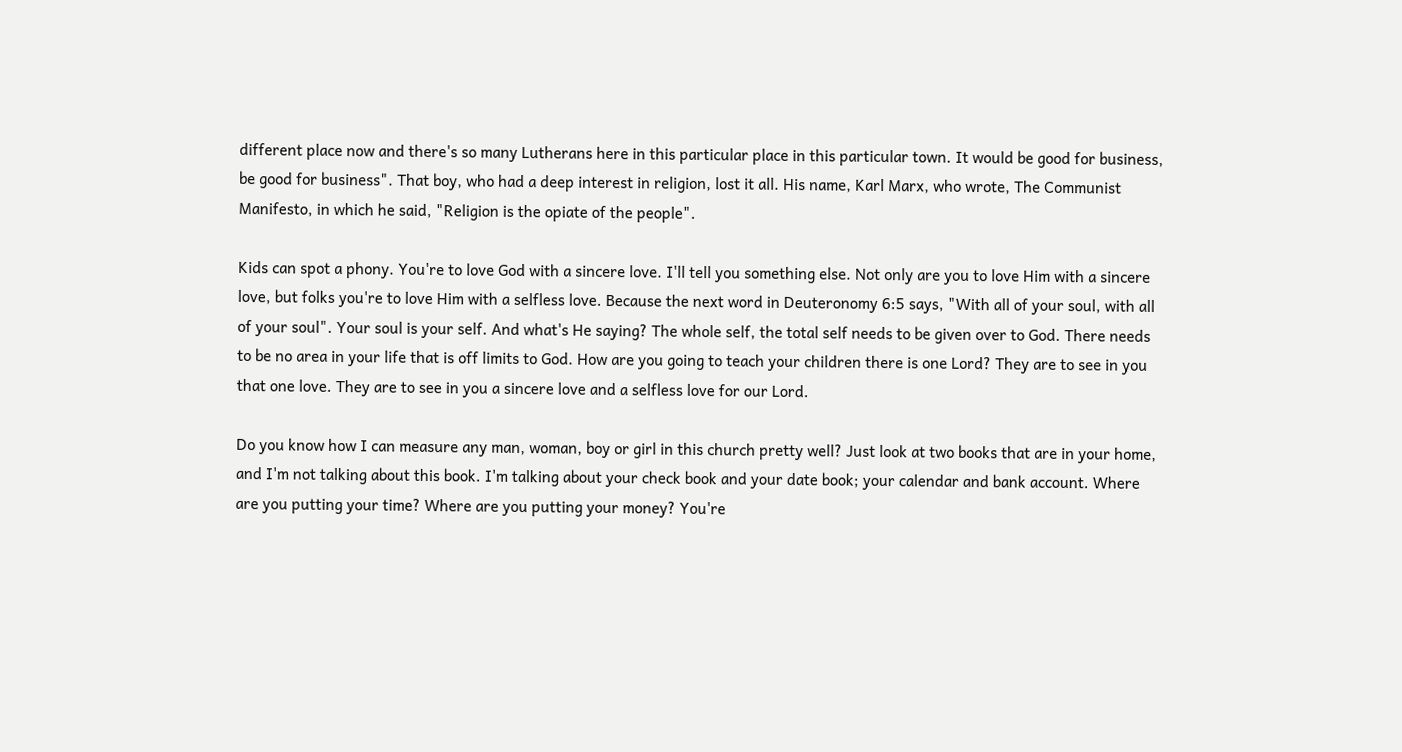different place now and there's so many Lutherans here in this particular place in this particular town. It would be good for business, be good for business". That boy, who had a deep interest in religion, lost it all. His name, Karl Marx, who wrote, The Communist Manifesto, in which he said, "Religion is the opiate of the people".

Kids can spot a phony. You're to love God with a sincere love. I'll tell you something else. Not only are you to love Him with a sincere love, but folks you're to love Him with a selfless love. Because the next word in Deuteronomy 6:5 says, "With all of your soul, with all of your soul". Your soul is your self. And what's He saying? The whole self, the total self needs to be given over to God. There needs to be no area in your life that is off limits to God. How are you going to teach your children there is one Lord? They are to see in you that one love. They are to see in you a sincere love and a selfless love for our Lord.

Do you know how I can measure any man, woman, boy or girl in this church pretty well? Just look at two books that are in your home, and I'm not talking about this book. I'm talking about your check book and your date book; your calendar and bank account. Where are you putting your time? Where are you putting your money? You're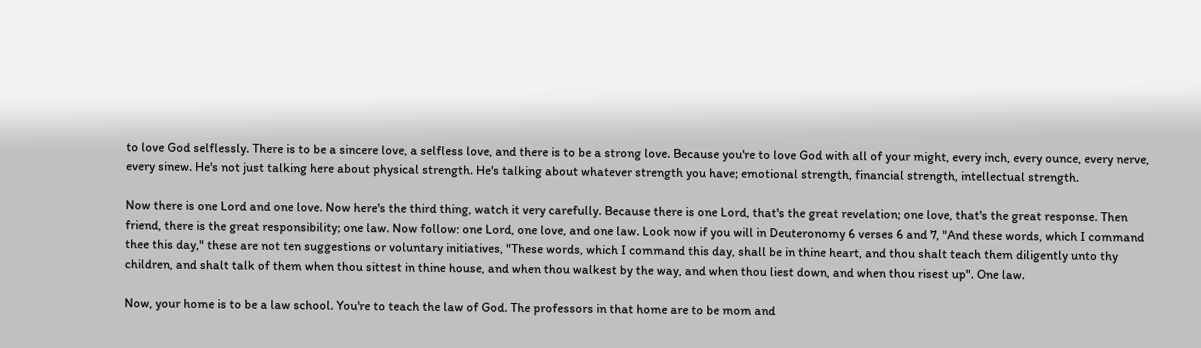to love God selflessly. There is to be a sincere love, a selfless love, and there is to be a strong love. Because you're to love God with all of your might, every inch, every ounce, every nerve, every sinew. He's not just talking here about physical strength. He's talking about whatever strength you have; emotional strength, financial strength, intellectual strength.

Now there is one Lord and one love. Now here's the third thing, watch it very carefully. Because there is one Lord, that's the great revelation; one love, that's the great response. Then friend, there is the great responsibility; one law. Now follow: one Lord, one love, and one law. Look now if you will in Deuteronomy 6 verses 6 and 7, "And these words, which I command thee this day," these are not ten suggestions or voluntary initiatives, "These words, which I command this day, shall be in thine heart, and thou shalt teach them diligently unto thy children, and shalt talk of them when thou sittest in thine house, and when thou walkest by the way, and when thou liest down, and when thou risest up". One law.

Now, your home is to be a law school. You're to teach the law of God. The professors in that home are to be mom and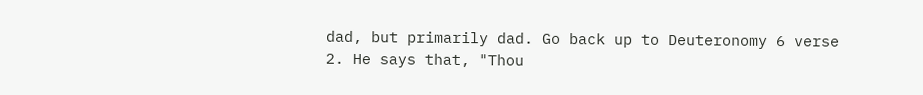dad, but primarily dad. Go back up to Deuteronomy 6 verse 2. He says that, "Thou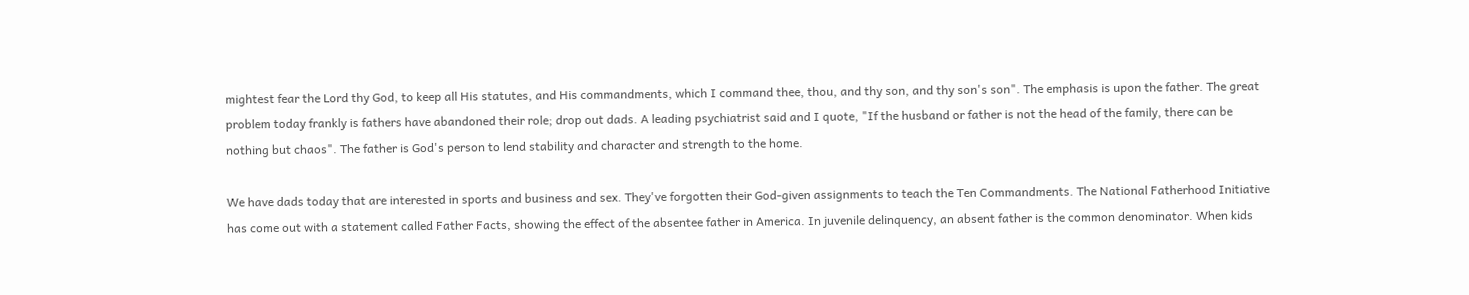mightest fear the Lord thy God, to keep all His statutes, and His commandments, which I command thee, thou, and thy son, and thy son's son". The emphasis is upon the father. The great problem today frankly is fathers have abandoned their role; drop out dads. A leading psychiatrist said and I quote, "If the husband or father is not the head of the family, there can be nothing but chaos". The father is God's person to lend stability and character and strength to the home.

We have dads today that are interested in sports and business and sex. They've forgotten their God-given assignments to teach the Ten Commandments. The National Fatherhood Initiative has come out with a statement called Father Facts, showing the effect of the absentee father in America. In juvenile delinquency, an absent father is the common denominator. When kids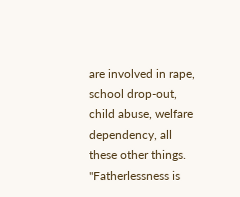are involved in rape, school drop-out, child abuse, welfare dependency, all these other things. "Fatherlessness is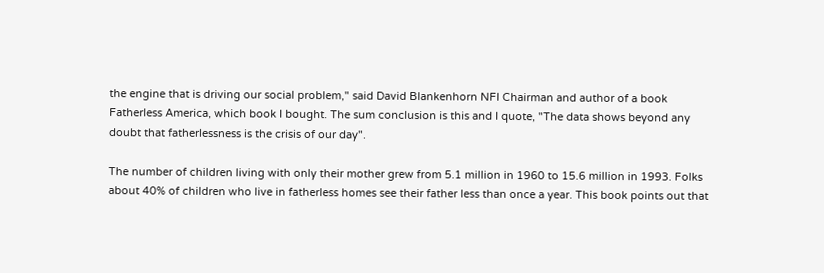the engine that is driving our social problem," said David Blankenhorn NFI Chairman and author of a book Fatherless America, which book I bought. The sum conclusion is this and I quote, "The data shows beyond any doubt that fatherlessness is the crisis of our day".

The number of children living with only their mother grew from 5.1 million in 1960 to 15.6 million in 1993. Folks about 40% of children who live in fatherless homes see their father less than once a year. This book points out that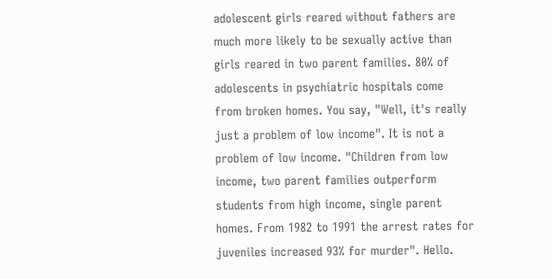adolescent girls reared without fathers are much more likely to be sexually active than girls reared in two parent families. 80% of adolescents in psychiatric hospitals come from broken homes. You say, "Well, it's really just a problem of low income". It is not a problem of low income. "Children from low income, two parent families outperform students from high income, single parent homes. From 1982 to 1991 the arrest rates for juveniles increased 93% for murder". Hello.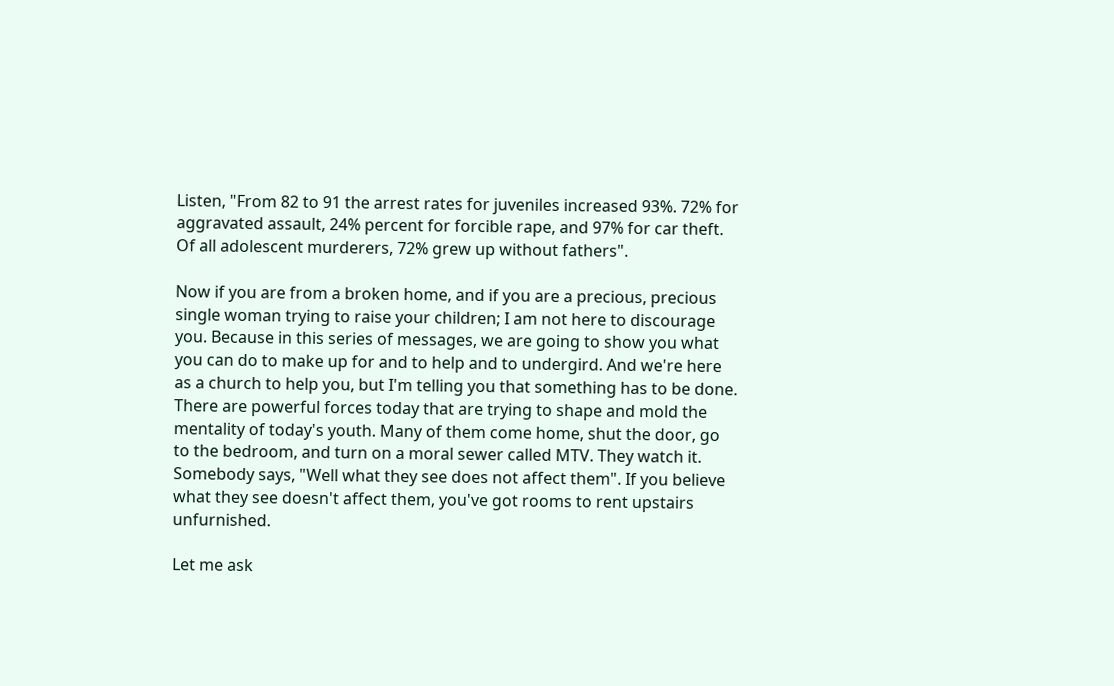Listen, "From 82 to 91 the arrest rates for juveniles increased 93%. 72% for aggravated assault, 24% percent for forcible rape, and 97% for car theft. Of all adolescent murderers, 72% grew up without fathers".

Now if you are from a broken home, and if you are a precious, precious single woman trying to raise your children; I am not here to discourage you. Because in this series of messages, we are going to show you what you can do to make up for and to help and to undergird. And we're here as a church to help you, but I'm telling you that something has to be done. There are powerful forces today that are trying to shape and mold the mentality of today's youth. Many of them come home, shut the door, go to the bedroom, and turn on a moral sewer called MTV. They watch it. Somebody says, "Well what they see does not affect them". If you believe what they see doesn't affect them, you've got rooms to rent upstairs unfurnished.

Let me ask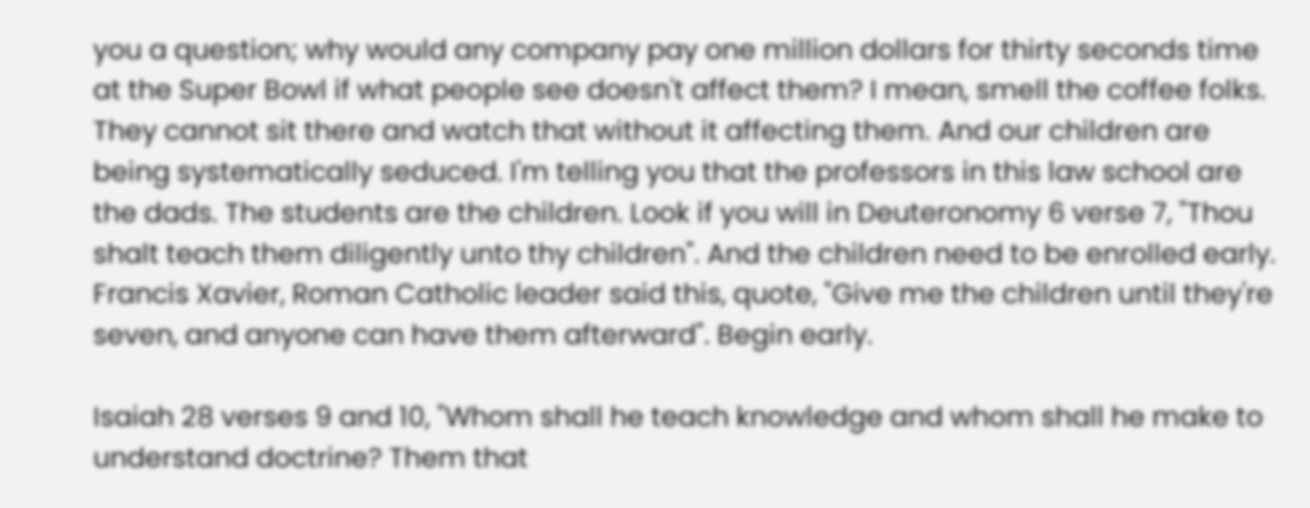you a question; why would any company pay one million dollars for thirty seconds time at the Super Bowl if what people see doesn't affect them? I mean, smell the coffee folks. They cannot sit there and watch that without it affecting them. And our children are being systematically seduced. I'm telling you that the professors in this law school are the dads. The students are the children. Look if you will in Deuteronomy 6 verse 7, "Thou shalt teach them diligently unto thy children". And the children need to be enrolled early. Francis Xavier, Roman Catholic leader said this, quote, "Give me the children until they're seven, and anyone can have them afterward". Begin early.

Isaiah 28 verses 9 and 10, "Whom shall he teach knowledge and whom shall he make to understand doctrine? Them that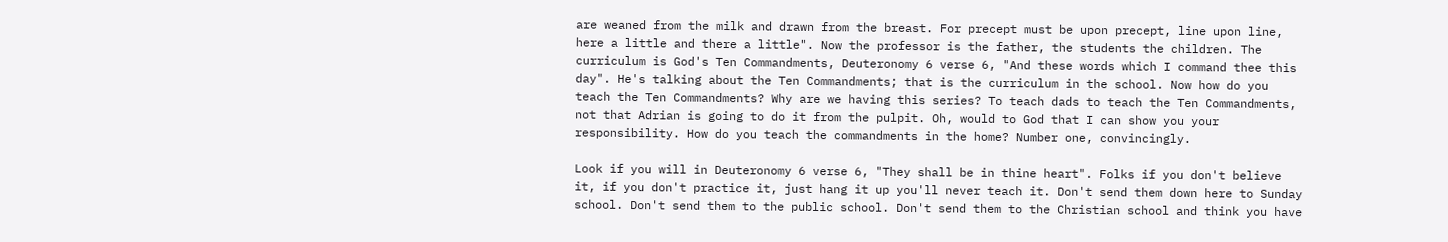are weaned from the milk and drawn from the breast. For precept must be upon precept, line upon line, here a little and there a little". Now the professor is the father, the students the children. The curriculum is God's Ten Commandments, Deuteronomy 6 verse 6, "And these words which I command thee this day". He's talking about the Ten Commandments; that is the curriculum in the school. Now how do you teach the Ten Commandments? Why are we having this series? To teach dads to teach the Ten Commandments, not that Adrian is going to do it from the pulpit. Oh, would to God that I can show you your responsibility. How do you teach the commandments in the home? Number one, convincingly.

Look if you will in Deuteronomy 6 verse 6, "They shall be in thine heart". Folks if you don't believe it, if you don't practice it, just hang it up you'll never teach it. Don't send them down here to Sunday school. Don't send them to the public school. Don't send them to the Christian school and think you have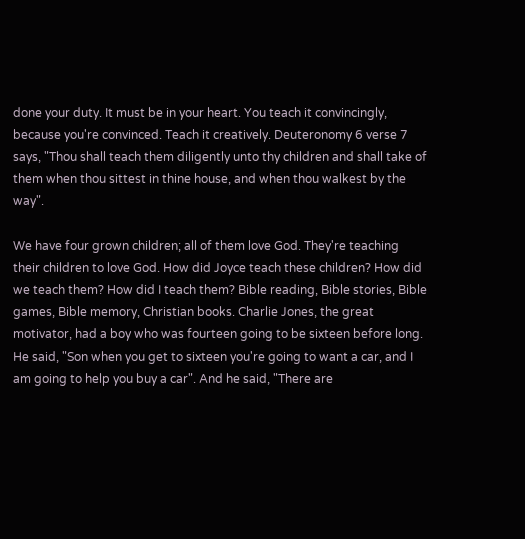done your duty. It must be in your heart. You teach it convincingly, because you're convinced. Teach it creatively. Deuteronomy 6 verse 7 says, "Thou shall teach them diligently unto thy children and shall take of them when thou sittest in thine house, and when thou walkest by the way".

We have four grown children; all of them love God. They're teaching their children to love God. How did Joyce teach these children? How did we teach them? How did I teach them? Bible reading, Bible stories, Bible games, Bible memory, Christian books. Charlie Jones, the great motivator, had a boy who was fourteen going to be sixteen before long. He said, "Son when you get to sixteen you're going to want a car, and I am going to help you buy a car". And he said, "There are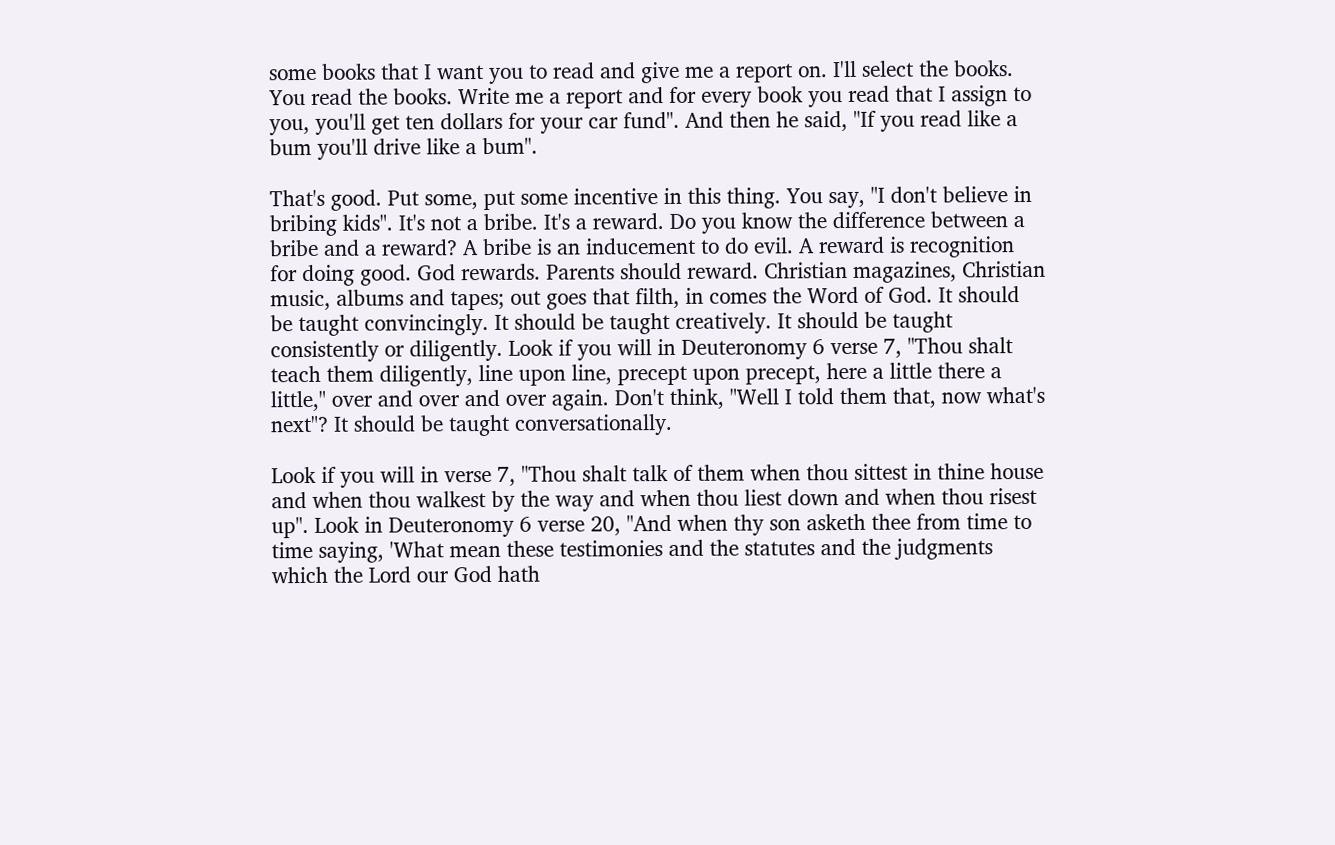some books that I want you to read and give me a report on. I'll select the books. You read the books. Write me a report and for every book you read that I assign to you, you'll get ten dollars for your car fund". And then he said, "If you read like a bum you'll drive like a bum".

That's good. Put some, put some incentive in this thing. You say, "I don't believe in bribing kids". It's not a bribe. It's a reward. Do you know the difference between a bribe and a reward? A bribe is an inducement to do evil. A reward is recognition for doing good. God rewards. Parents should reward. Christian magazines, Christian music, albums and tapes; out goes that filth, in comes the Word of God. It should be taught convincingly. It should be taught creatively. It should be taught consistently or diligently. Look if you will in Deuteronomy 6 verse 7, "Thou shalt teach them diligently, line upon line, precept upon precept, here a little there a little," over and over and over again. Don't think, "Well I told them that, now what's next"? It should be taught conversationally.

Look if you will in verse 7, "Thou shalt talk of them when thou sittest in thine house and when thou walkest by the way and when thou liest down and when thou risest up". Look in Deuteronomy 6 verse 20, "And when thy son asketh thee from time to time saying, 'What mean these testimonies and the statutes and the judgments which the Lord our God hath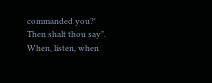commanded you?' Then shalt thou say". When, listen, when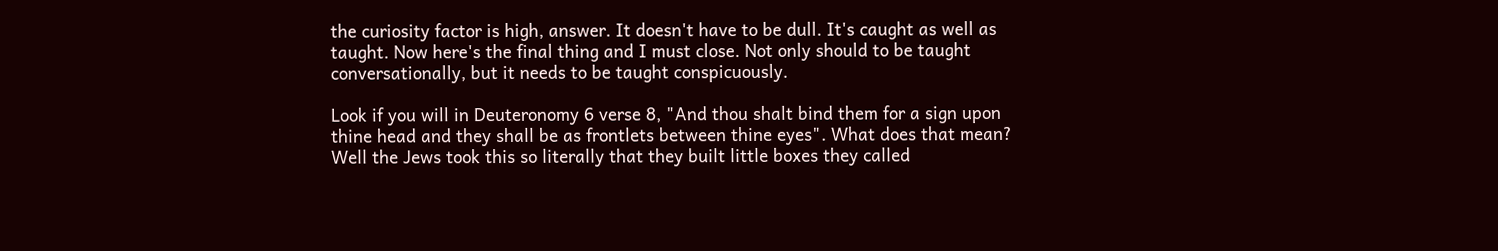the curiosity factor is high, answer. It doesn't have to be dull. It's caught as well as taught. Now here's the final thing and I must close. Not only should to be taught conversationally, but it needs to be taught conspicuously.

Look if you will in Deuteronomy 6 verse 8, "And thou shalt bind them for a sign upon thine head and they shall be as frontlets between thine eyes". What does that mean? Well the Jews took this so literally that they built little boxes they called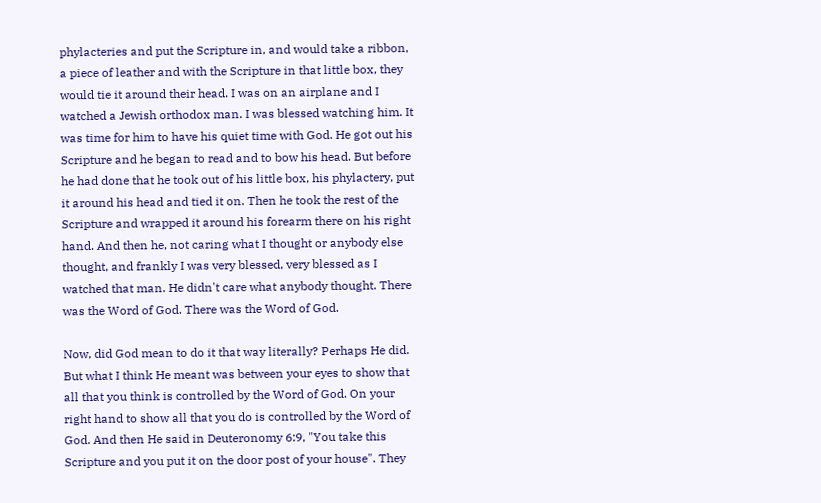phylacteries and put the Scripture in, and would take a ribbon, a piece of leather and with the Scripture in that little box, they would tie it around their head. I was on an airplane and I watched a Jewish orthodox man. I was blessed watching him. It was time for him to have his quiet time with God. He got out his Scripture and he began to read and to bow his head. But before he had done that he took out of his little box, his phylactery, put it around his head and tied it on. Then he took the rest of the Scripture and wrapped it around his forearm there on his right hand. And then he, not caring what I thought or anybody else thought, and frankly I was very blessed, very blessed as I watched that man. He didn't care what anybody thought. There was the Word of God. There was the Word of God.

Now, did God mean to do it that way literally? Perhaps He did. But what I think He meant was between your eyes to show that all that you think is controlled by the Word of God. On your right hand to show all that you do is controlled by the Word of God. And then He said in Deuteronomy 6:9, "You take this Scripture and you put it on the door post of your house". They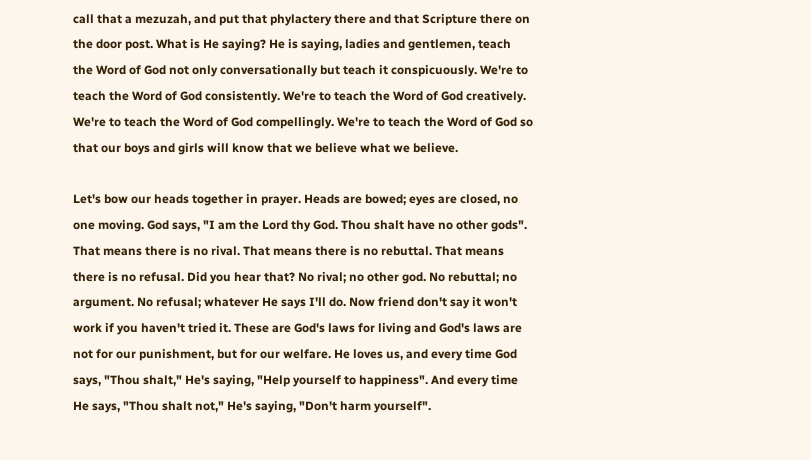call that a mezuzah, and put that phylactery there and that Scripture there on the door post. What is He saying? He is saying, ladies and gentlemen, teach the Word of God not only conversationally but teach it conspicuously. We're to teach the Word of God consistently. We're to teach the Word of God creatively. We're to teach the Word of God compellingly. We're to teach the Word of God so that our boys and girls will know that we believe what we believe.

Let's bow our heads together in prayer. Heads are bowed; eyes are closed, no one moving. God says, "I am the Lord thy God. Thou shalt have no other gods". That means there is no rival. That means there is no rebuttal. That means there is no refusal. Did you hear that? No rival; no other god. No rebuttal; no argument. No refusal; whatever He says I'll do. Now friend don't say it won't work if you haven't tried it. These are God's laws for living and God's laws are not for our punishment, but for our welfare. He loves us, and every time God says, "Thou shalt," He's saying, "Help yourself to happiness". And every time He says, "Thou shalt not," He's saying, "Don't harm yourself".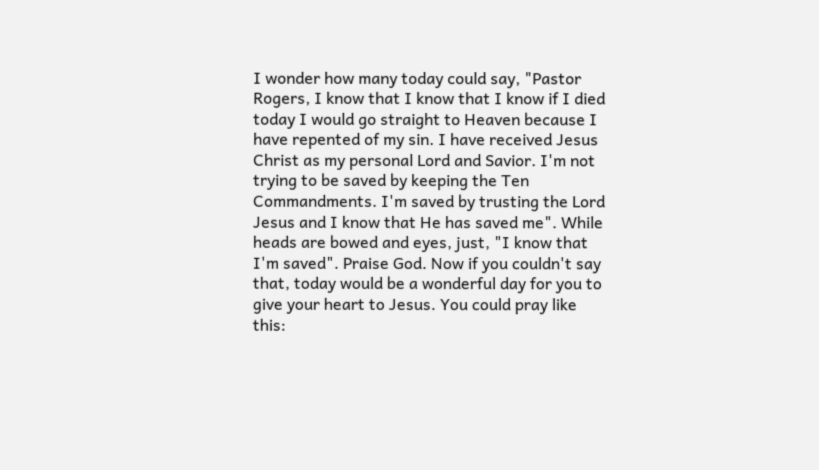I wonder how many today could say, "Pastor Rogers, I know that I know that I know if I died today I would go straight to Heaven because I have repented of my sin. I have received Jesus Christ as my personal Lord and Savior. I'm not trying to be saved by keeping the Ten Commandments. I'm saved by trusting the Lord Jesus and I know that He has saved me". While heads are bowed and eyes, just, "I know that I'm saved". Praise God. Now if you couldn't say that, today would be a wonderful day for you to give your heart to Jesus. You could pray like this: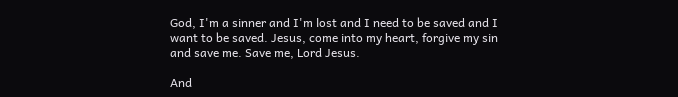God, I'm a sinner and I'm lost and I need to be saved and I want to be saved. Jesus, come into my heart, forgive my sin and save me. Save me, Lord Jesus.

And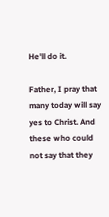He'll do it.

Father, I pray that many today will say yes to Christ. And these who could not say that they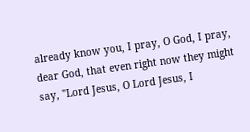already know you, I pray, O God, I pray, dear God, that even right now they might say, "Lord Jesus, O Lord Jesus, I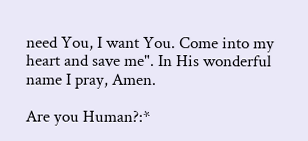need You, I want You. Come into my heart and save me". In His wonderful name I pray, Amen.

Are you Human?:*